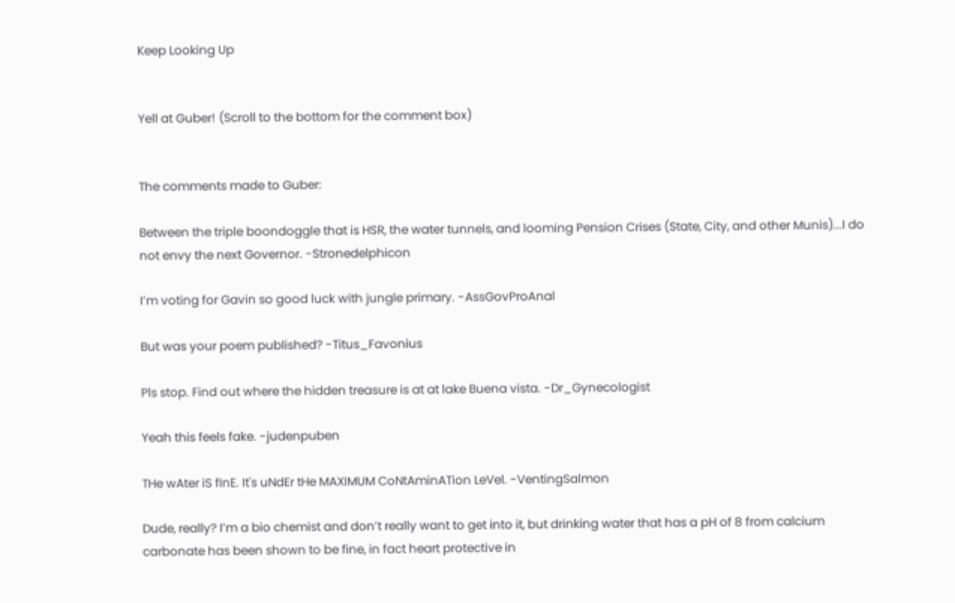Keep Looking Up


Yell at Guber! (Scroll to the bottom for the comment box)


The comments made to Guber:

Between the triple boondoggle that is HSR, the water tunnels, and looming Pension Crises (State, City, and other Munis)...I do not envy the next Governor. -Stronedelphicon

I’m voting for Gavin so good luck with jungle primary. -AssGovProAnal

But was your poem published? -Titus_Favonius

Pls stop. Find out where the hidden treasure is at at lake Buena vista. -Dr_Gynecologist

Yeah this feels fake. -judenpuben

THe wAter iS fInE. It's uNdEr tHe MAXIMUM CoNtAminATion LeVel. -VentingSalmon

Dude, really? I’m a bio chemist and don’t really want to get into it, but drinking water that has a pH of 8 from calcium carbonate has been shown to be fine, in fact heart protective in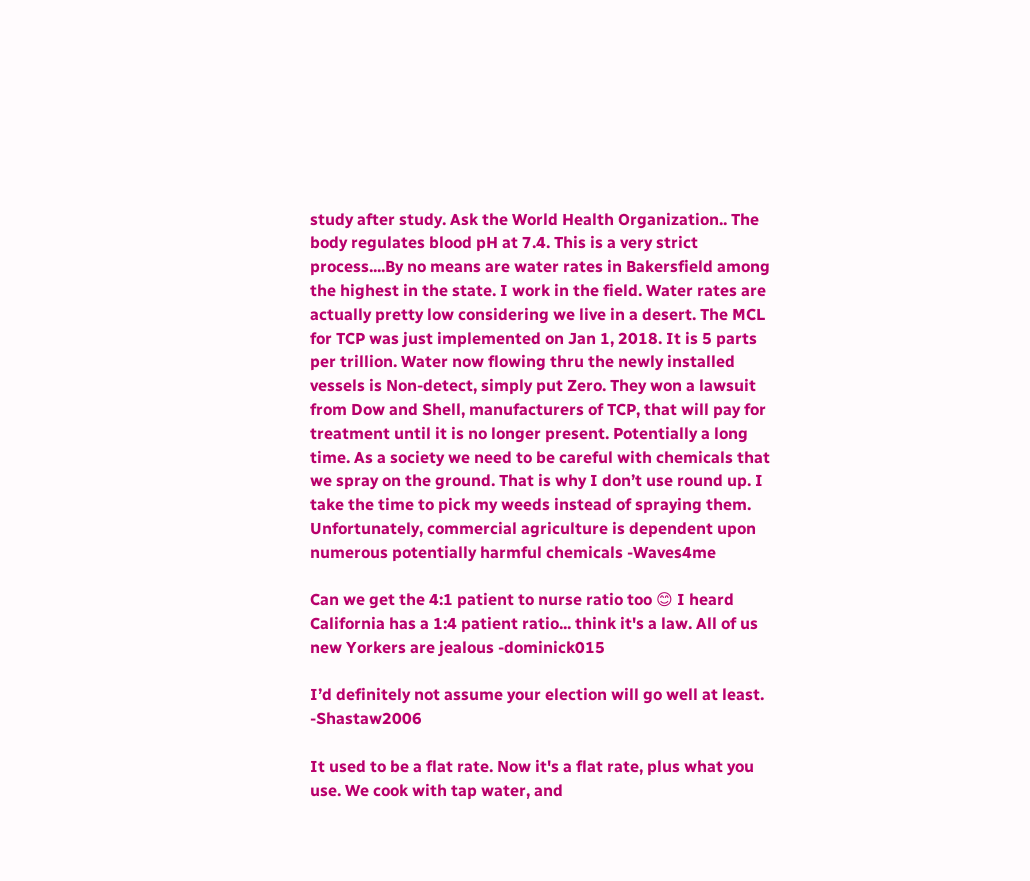study after study. Ask the World Health Organization.. The body regulates blood pH at 7.4. This is a very strict process....By no means are water rates in Bakersfield among the highest in the state. I work in the field. Water rates are actually pretty low considering we live in a desert. The MCL for TCP was just implemented on Jan 1, 2018. It is 5 parts per trillion. Water now flowing thru the newly installed vessels is Non-detect, simply put Zero. They won a lawsuit from Dow and Shell, manufacturers of TCP, that will pay for treatment until it is no longer present. Potentially a long time. As a society we need to be careful with chemicals that we spray on the ground. That is why I don’t use round up. I take the time to pick my weeds instead of spraying them. Unfortunately, commercial agriculture is dependent upon numerous potentially harmful chemicals -Waves4me

Can we get the 4:1 patient to nurse ratio too 😊 I heard California has a 1:4 patient ratio... think it's a law. All of us new Yorkers are jealous -dominick015

I’d definitely not assume your election will go well at least. -Shastaw2006

It used to be a flat rate. Now it's a flat rate, plus what you use. We cook with tap water, and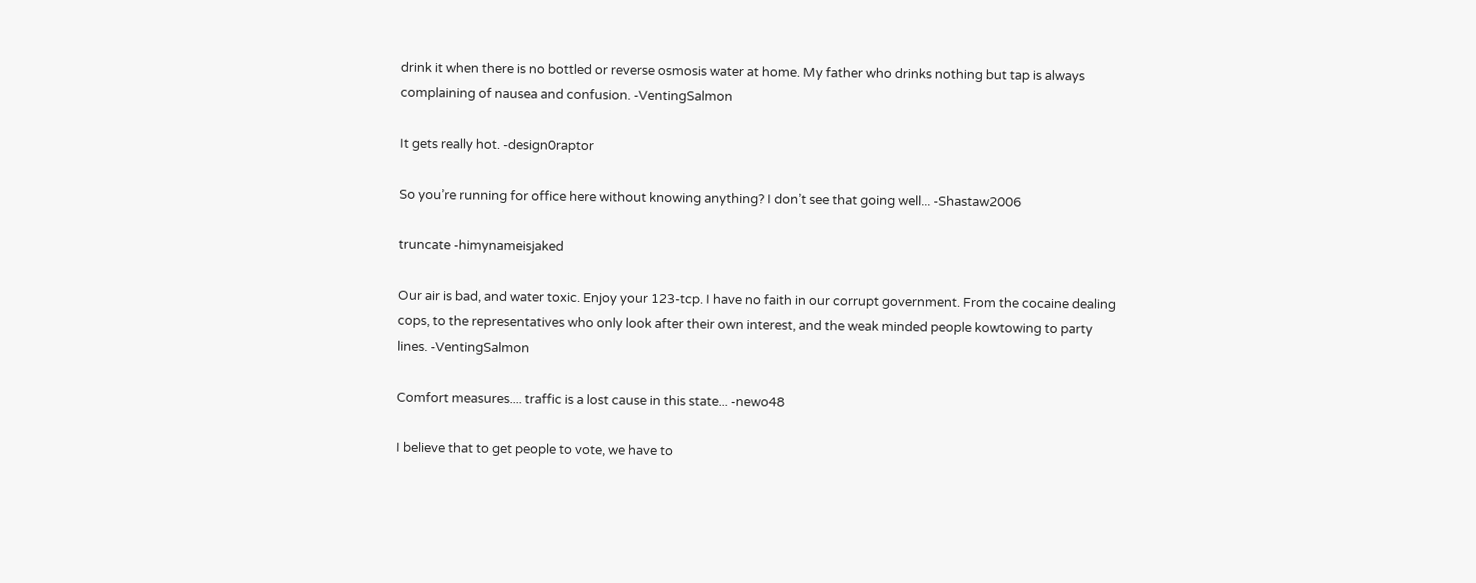drink it when there is no bottled or reverse osmosis water at home. My father who drinks nothing but tap is always complaining of nausea and confusion. -VentingSalmon

It gets really hot. -design0raptor

So you’re running for office here without knowing anything? I don’t see that going well... -Shastaw2006

truncate -himynameisjaked

Our air is bad, and water toxic. Enjoy your 123-tcp. I have no faith in our corrupt government. From the cocaine dealing cops, to the representatives who only look after their own interest, and the weak minded people kowtowing to party lines. -VentingSalmon

Comfort measures.... traffic is a lost cause in this state... -newo48

I believe that to get people to vote, we have to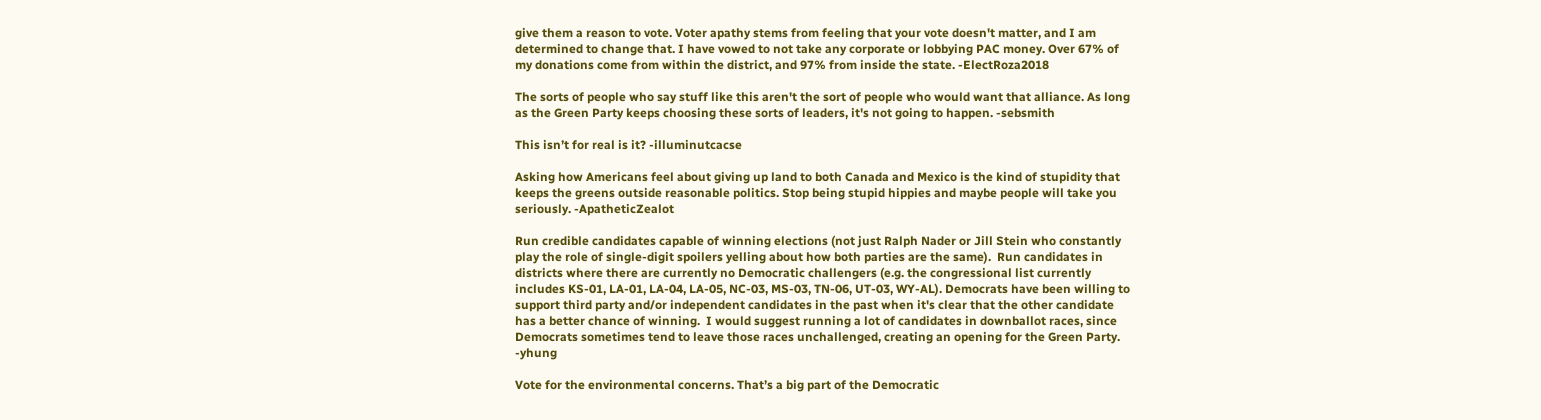give them a reason to vote. Voter apathy stems from feeling that your vote doesn't matter, and I am determined to change that. I have vowed to not take any corporate or lobbying PAC money. Over 67% of my donations come from within the district, and 97% from inside the state. -ElectRoza2018

The sorts of people who say stuff like this aren't the sort of people who would want that alliance. As long as the Green Party keeps choosing these sorts of leaders, it's not going to happen. -sebsmith

This isn’t for real is it? -illuminutcacse

Asking how Americans feel about giving up land to both Canada and Mexico is the kind of stupidity that keeps the greens outside reasonable politics. Stop being stupid hippies and maybe people will take you seriously. -ApatheticZealot

Run credible candidates capable of winning elections (not just Ralph Nader or Jill Stein who constantly play the role of single-digit spoilers yelling about how both parties are the same).  Run candidates in districts where there are currently no Democratic challengers (e.g. the congressional list currently includes KS-01, LA-01, LA-04, LA-05, NC-03, MS-03, TN-06, UT-03, WY-AL). Democrats have been willing to support third party and/or independent candidates in the past when it's clear that the other candidate has a better chance of winning.  I would suggest running a lot of candidates in downballot races, since Democrats sometimes tend to leave those races unchallenged, creating an opening for the Green Party.  -yhung

Vote for the environmental concerns. That’s a big part of the Democratic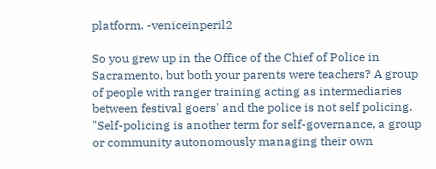platform. -veniceinperil2

So you grew up in the Office of the Chief of Police in Sacramento, but both your parents were teachers? A group of people with ranger training acting as intermediaries between festival goers' and the police is not self policing. "Self-policing is another term for self-governance, a group or community autonomously managing their own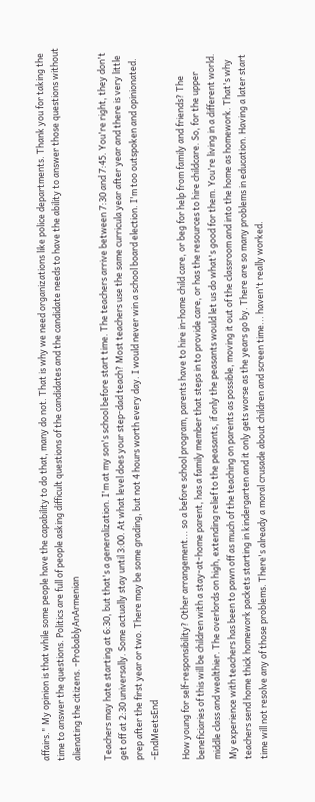affairs." My opinion is that while some people have the capability to do that, many do not. That is why we need organizations like police departments. Thank you for taking the time to answer the questions. Politics are full of people asking difficult questions of the candidates and the candidate needs to have the ability to answer those questions without alienating the citizens. -ProbablyAnArmenian

Teachers may hate starting at 6:30, but that's a generalization. I'm at my son's school before start time. The teachers arrive between 7:30 and 7:45. You're right, they don't get off at 2:30 universally. Some actually stay until 3:00. At what level does your step-dad teach? Most teachers use the same curricula year after year and there is very little prep after the first year or two. There may be some grading, but not 4 hours worth every day. I would never win a school board election. I'm too outspoken and opinionated. -EndMeetsEnd

How young for self-responsibility? Other arrangement... so a before school program, parents have to hire in-home child care, or beg for help from family and friends? The beneficiaries of this will be children with a stay-at-home parent, has a family member that steps in to provide care, or has the resources to hire childcare. So, for the upper middle class and wealthier. The overlords on high, extending relief to the peasants, if only the peasants would let us do what's good for them. You're living in a different world. My experience with teachers has been to pawn off as much of the teaching on parents as possible, moving it out of the classroom and into the home as homework. That's why teachers send home thick homework packets starting in kindergarten and it only gets worse as the years go by. There are so many problems in education. Having a later start time will not resolve any of those problems. There's already a moral crusade about children and screen time... haven't really worked.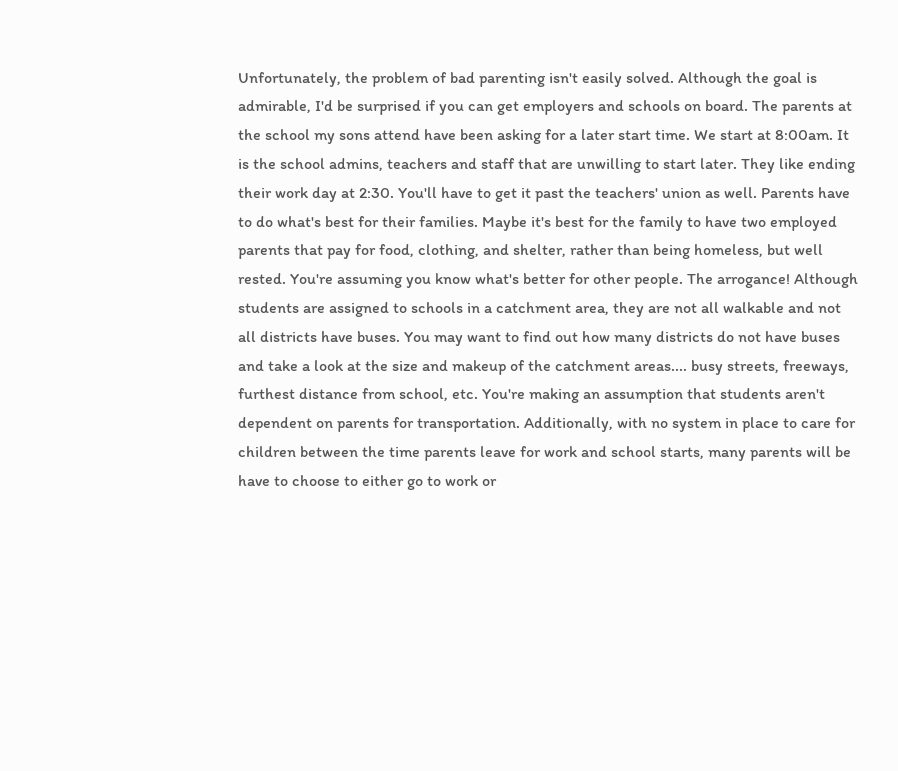Unfortunately, the problem of bad parenting isn't easily solved. Although the goal is admirable, I'd be surprised if you can get employers and schools on board. The parents at the school my sons attend have been asking for a later start time. We start at 8:00am. It is the school admins, teachers and staff that are unwilling to start later. They like ending their work day at 2:30. You'll have to get it past the teachers' union as well. Parents have to do what's best for their families. Maybe it's best for the family to have two employed parents that pay for food, clothing, and shelter, rather than being homeless, but well rested. You're assuming you know what's better for other people. The arrogance! Although students are assigned to schools in a catchment area, they are not all walkable and not all districts have buses. You may want to find out how many districts do not have buses and take a look at the size and makeup of the catchment areas.... busy streets, freeways, furthest distance from school, etc. You're making an assumption that students aren't dependent on parents for transportation. Additionally, with no system in place to care for children between the time parents leave for work and school starts, many parents will be have to choose to either go to work or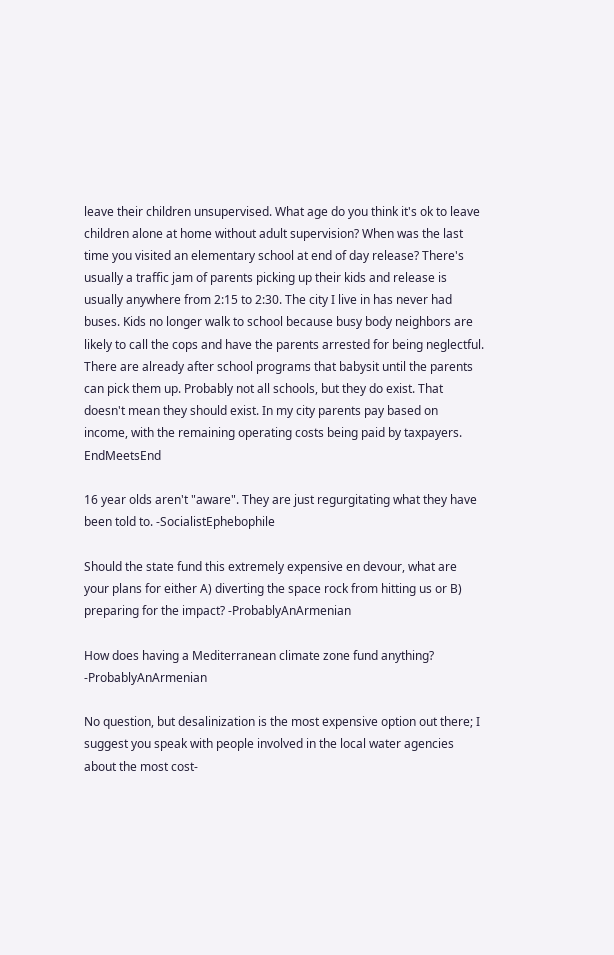leave their children unsupervised. What age do you think it's ok to leave children alone at home without adult supervision? When was the last time you visited an elementary school at end of day release? There's usually a traffic jam of parents picking up their kids and release is usually anywhere from 2:15 to 2:30. The city I live in has never had buses. Kids no longer walk to school because busy body neighbors are likely to call the cops and have the parents arrested for being neglectful. There are already after school programs that babysit until the parents can pick them up. Probably not all schools, but they do exist. That doesn't mean they should exist. In my city parents pay based on income, with the remaining operating costs being paid by taxpayers. EndMeetsEnd

16 year olds aren't "aware". They are just regurgitating what they have been told to. -SocialistEphebophile

Should the state fund this extremely expensive en devour, what are your plans for either A) diverting the space rock from hitting us or B) preparing for the impact? -ProbablyAnArmenian

How does having a Mediterranean climate zone fund anything? -ProbablyAnArmenian

No question, but desalinization is the most expensive option out there; I suggest you speak with people involved in the local water agencies about the most cost-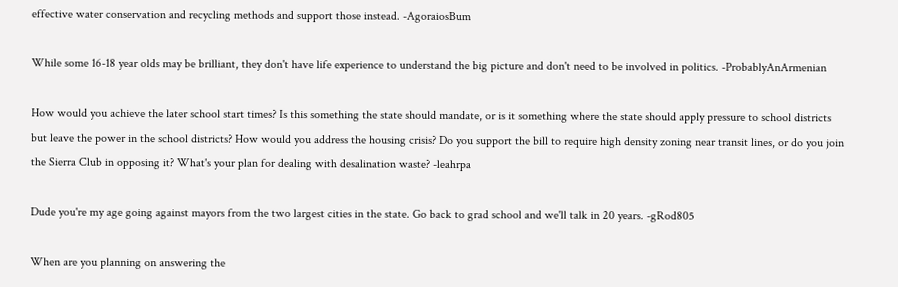effective water conservation and recycling methods and support those instead. -AgoraiosBum

While some 16-18 year olds may be brilliant, they don't have life experience to understand the big picture and don't need to be involved in politics. -ProbablyAnArmenian

How would you achieve the later school start times? Is this something the state should mandate, or is it something where the state should apply pressure to school districts but leave the power in the school districts? How would you address the housing crisis? Do you support the bill to require high density zoning near transit lines, or do you join the Sierra Club in opposing it? What's your plan for dealing with desalination waste? -leahrpa

Dude you're my age going against mayors from the two largest cities in the state. Go back to grad school and we'll talk in 20 years. -gRod805

When are you planning on answering the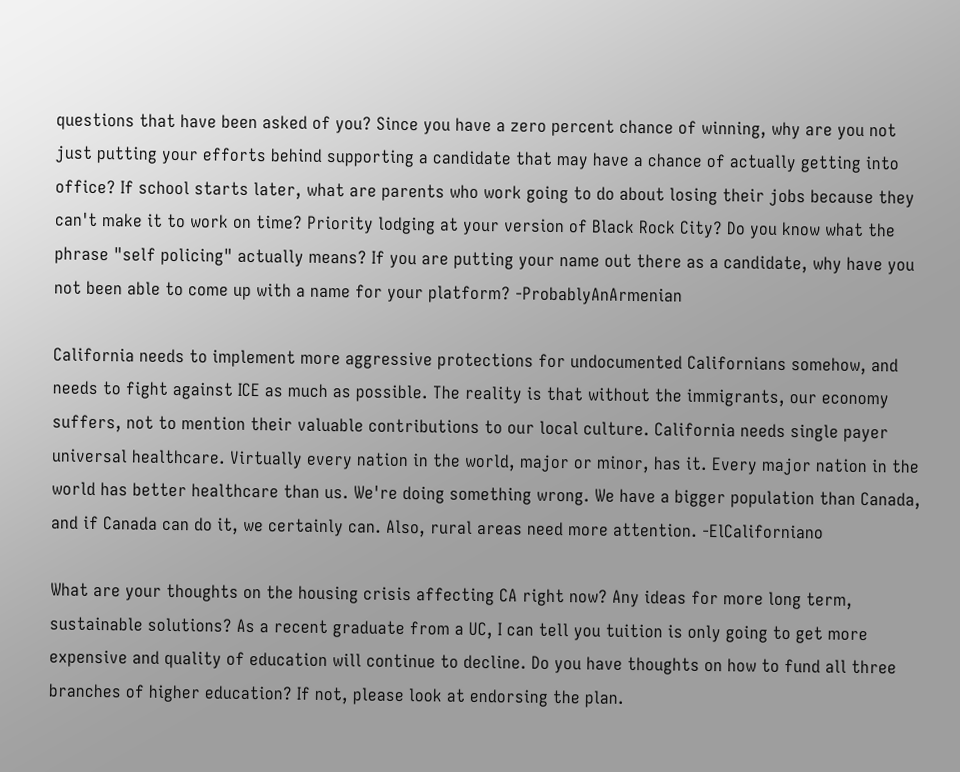questions that have been asked of you? Since you have a zero percent chance of winning, why are you not just putting your efforts behind supporting a candidate that may have a chance of actually getting into office? If school starts later, what are parents who work going to do about losing their jobs because they can't make it to work on time? Priority lodging at your version of Black Rock City? Do you know what the phrase "self policing" actually means? If you are putting your name out there as a candidate, why have you not been able to come up with a name for your platform? -ProbablyAnArmenian

California needs to implement more aggressive protections for undocumented Californians somehow, and needs to fight against ICE as much as possible. The reality is that without the immigrants, our economy suffers, not to mention their valuable contributions to our local culture. California needs single payer universal healthcare. Virtually every nation in the world, major or minor, has it. Every major nation in the world has better healthcare than us. We're doing something wrong. We have a bigger population than Canada, and if Canada can do it, we certainly can. Also, rural areas need more attention. -ElCaliforniano

What are your thoughts on the housing crisis affecting CA right now? Any ideas for more long term, sustainable solutions? As a recent graduate from a UC, I can tell you tuition is only going to get more expensive and quality of education will continue to decline. Do you have thoughts on how to fund all three branches of higher education? If not, please look at endorsing the plan.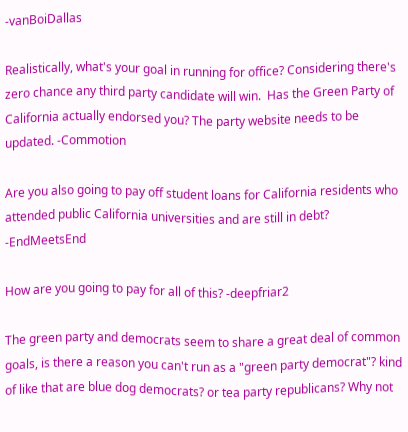-vanBoiDallas

Realistically, what's your goal in running for office? Considering there's zero chance any third party candidate will win.  Has the Green Party of California actually endorsed you? The party website needs to be updated. -Commotion

Are you also going to pay off student loans for California residents who attended public California universities and are still in debt? -EndMeetsEnd

How are you going to pay for all of this? -deepfriar2

The green party and democrats seem to share a great deal of common goals, is there a reason you can't run as a "green party democrat"? kind of like that are blue dog democrats? or tea party republicans? Why not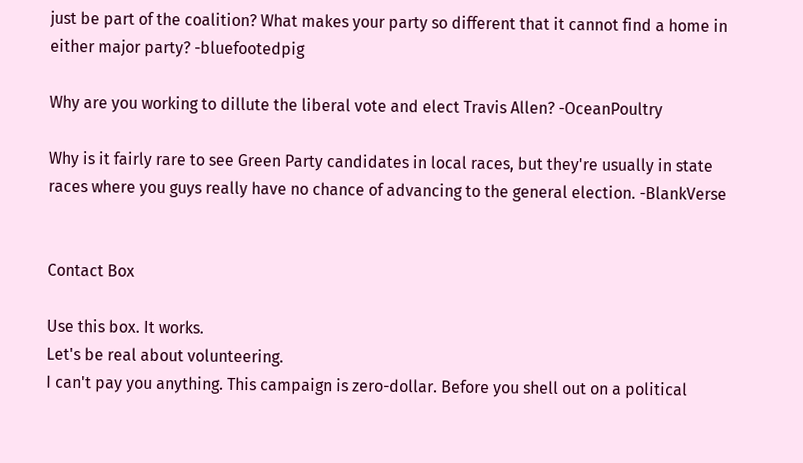just be part of the coalition? What makes your party so different that it cannot find a home in either major party? -bluefootedpig

Why are you working to dillute the liberal vote and elect Travis Allen? -OceanPoultry

Why is it fairly rare to see Green Party candidates in local races, but they're usually in state races where you guys really have no chance of advancing to the general election. -BlankVerse


Contact Box

Use this box. It works.
Let's be real about volunteering.
I can't pay you anything. This campaign is zero-dollar. Before you shell out on a political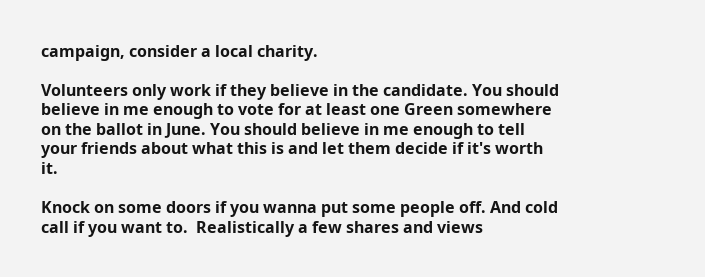campaign, consider a local charity.

Volunteers only work if they believe in the candidate. You should believe in me enough to vote for at least one Green somewhere on the ballot in June. You should believe in me enough to tell your friends about what this is and let them decide if it's worth it.

Knock on some doors if you wanna put some people off. And cold call if you want to.  Realistically a few shares and views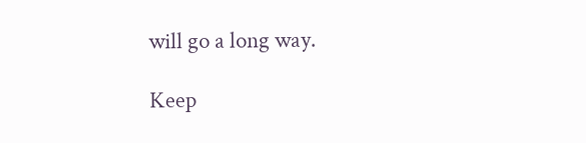will go a long way.

Keep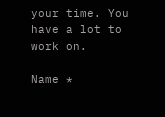your time. You have a lot to work on.

Name *